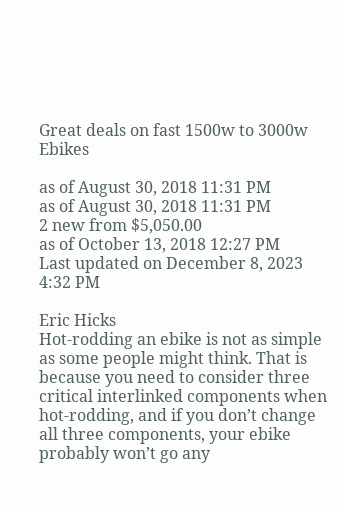Great deals on fast 1500w to 3000w Ebikes

as of August 30, 2018 11:31 PM
as of August 30, 2018 11:31 PM
2 new from $5,050.00
as of October 13, 2018 12:27 PM
Last updated on December 8, 2023 4:32 PM

Eric Hicks
Hot-rodding an ebike is not as simple as some people might think. That is because you need to consider three critical interlinked components when hot-rodding, and if you don’t change all three components, your ebike probably won’t go any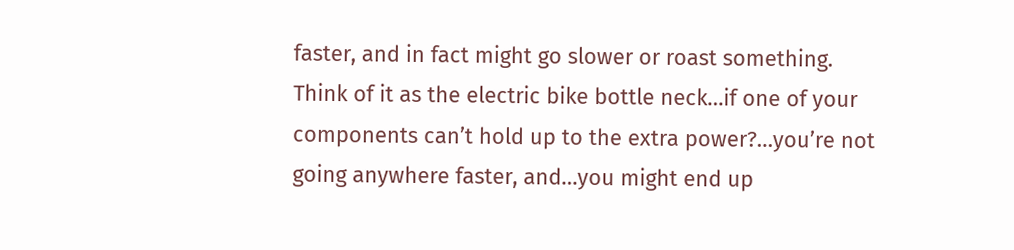faster, and in fact might go slower or roast something. Think of it as the electric bike bottle neck…if one of your components can’t hold up to the extra power?…you’re not going anywhere faster, and…you might end up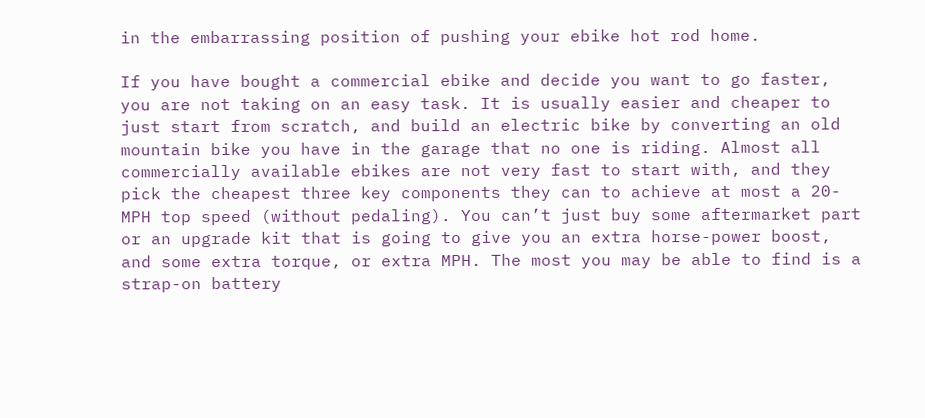in the embarrassing position of pushing your ebike hot rod home.

If you have bought a commercial ebike and decide you want to go faster, you are not taking on an easy task. It is usually easier and cheaper to just start from scratch, and build an electric bike by converting an old mountain bike you have in the garage that no one is riding. Almost all commercially available ebikes are not very fast to start with, and they pick the cheapest three key components they can to achieve at most a 20-MPH top speed (without pedaling). You can’t just buy some aftermarket part or an upgrade kit that is going to give you an extra horse-power boost, and some extra torque, or extra MPH. The most you may be able to find is a strap-on battery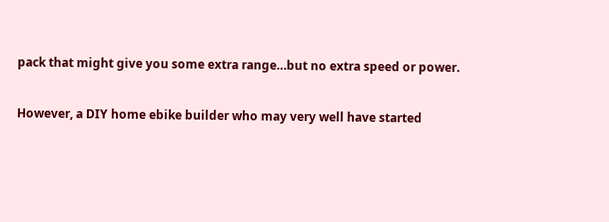pack that might give you some extra range…but no extra speed or power.

However, a DIY home ebike builder who may very well have started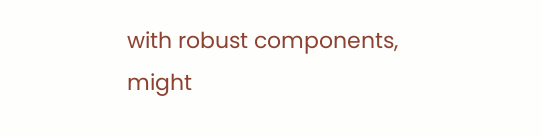with robust components, might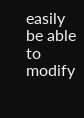easily be able to modify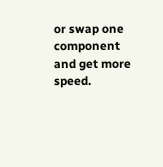or swap one component and get more speed.